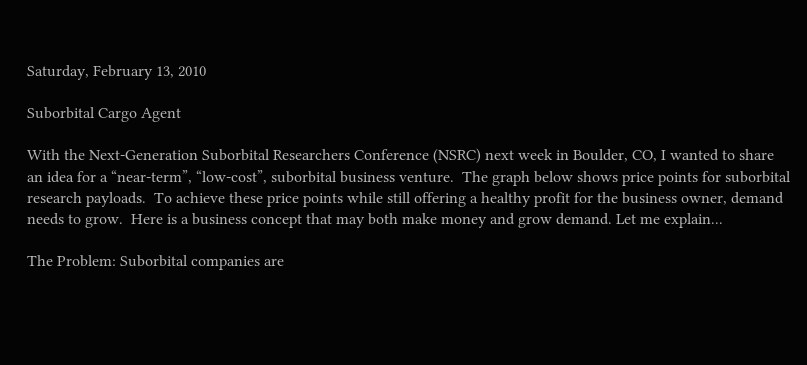Saturday, February 13, 2010

Suborbital Cargo Agent

With the Next-Generation Suborbital Researchers Conference (NSRC) next week in Boulder, CO, I wanted to share an idea for a “near-term”, “low-cost”, suborbital business venture.  The graph below shows price points for suborbital research payloads.  To achieve these price points while still offering a healthy profit for the business owner, demand needs to grow.  Here is a business concept that may both make money and grow demand. Let me explain...

The Problem: Suborbital companies are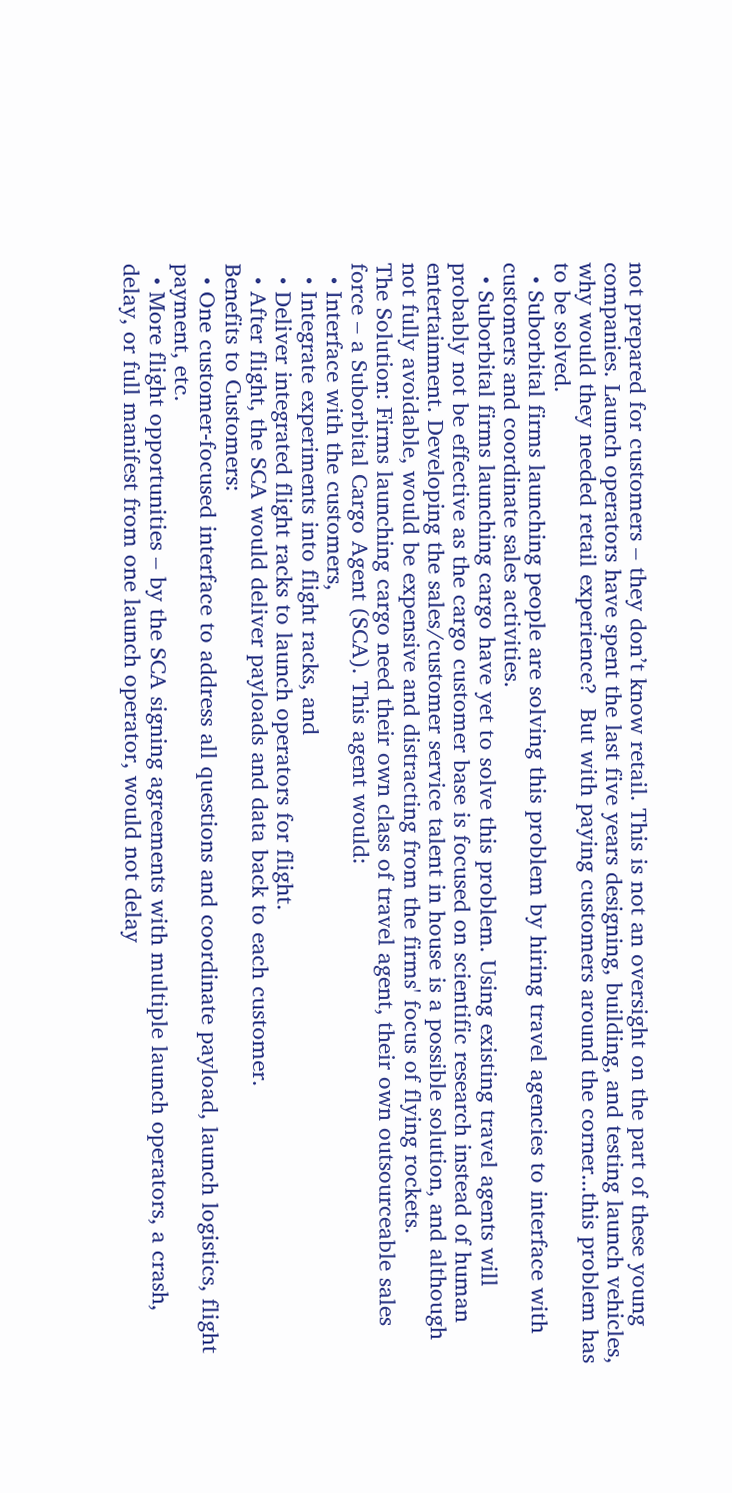not prepared for customers – they don’t know retail. This is not an oversight on the part of these young companies. Launch operators have spent the last five years designing, building, and testing launch vehicles, why would they needed retail experience?  But with paying customers around the corner...this problem has to be solved.
  • Suborbital firms launching people are solving this problem by hiring travel agencies to interface with customers and coordinate sales activities.
  • Suborbital firms launching cargo have yet to solve this problem. Using existing travel agents will probably not be effective as the cargo customer base is focused on scientific research instead of human entertainment. Developing the sales/customer service talent in house is a possible solution, and although not fully avoidable, would be expensive and distracting from the firms' focus of flying rockets.
The Solution: Firms launching cargo need their own class of travel agent, their own outsourceable sales force – a Suborbital Cargo Agent (SCA). This agent would:
  • Interface with the customers,
  • Integrate experiments into flight racks, and
  • Deliver integrated flight racks to launch operators for flight.
  • After flight, the SCA would deliver payloads and data back to each customer.
Benefits to Customers:
  • One customer-focused interface to address all questions and coordinate payload, launch logistics, flight payment, etc.
  • More flight opportunities – by the SCA signing agreements with multiple launch operators, a crash, delay, or full manifest from one launch operator, would not delay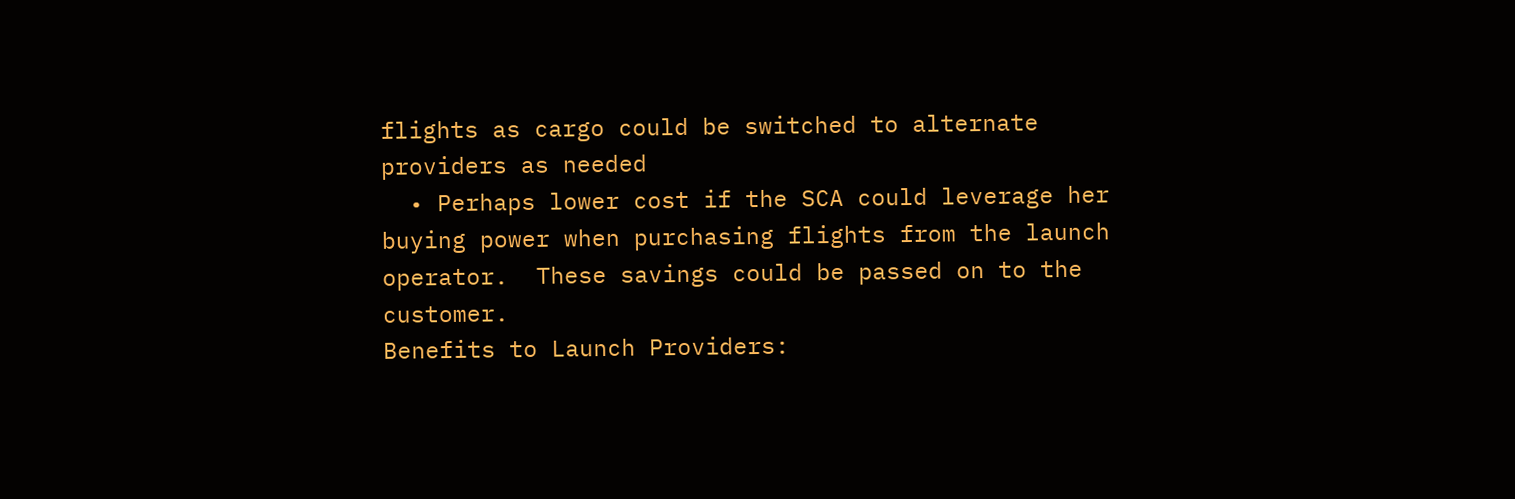flights as cargo could be switched to alternate providers as needed
  • Perhaps lower cost if the SCA could leverage her buying power when purchasing flights from the launch operator.  These savings could be passed on to the customer.
Benefits to Launch Providers: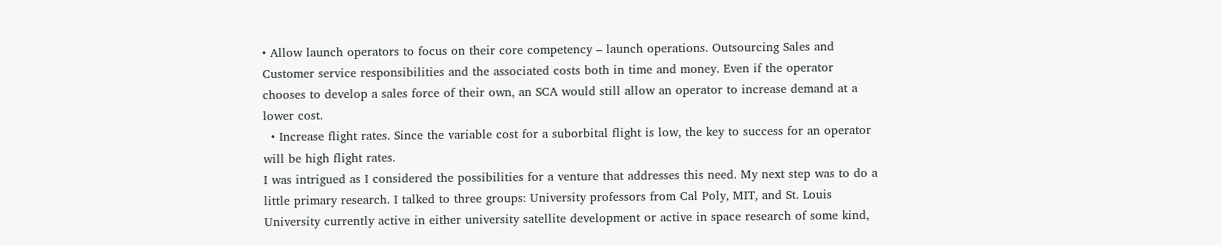• Allow launch operators to focus on their core competency – launch operations. Outsourcing Sales and Customer service responsibilities and the associated costs both in time and money. Even if the operator chooses to develop a sales force of their own, an SCA would still allow an operator to increase demand at a lower cost.
  • Increase flight rates. Since the variable cost for a suborbital flight is low, the key to success for an operator will be high flight rates.
I was intrigued as I considered the possibilities for a venture that addresses this need. My next step was to do a little primary research. I talked to three groups: University professors from Cal Poly, MIT, and St. Louis University currently active in either university satellite development or active in space research of some kind,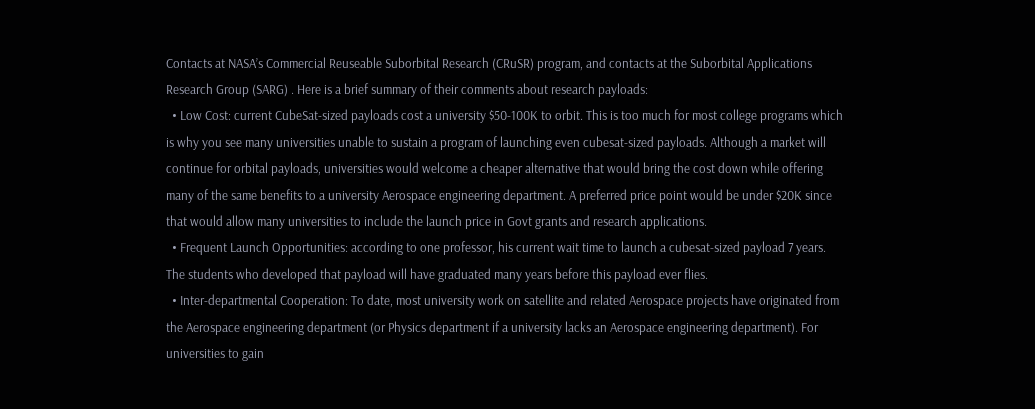Contacts at NASA’s Commercial Reuseable Suborbital Research (CRuSR) program, and contacts at the Suborbital Applications Research Group (SARG) . Here is a brief summary of their comments about research payloads:
  • Low Cost: current CubeSat-sized payloads cost a university $50-100K to orbit. This is too much for most college programs which is why you see many universities unable to sustain a program of launching even cubesat-sized payloads. Although a market will continue for orbital payloads, universities would welcome a cheaper alternative that would bring the cost down while offering many of the same benefits to a university Aerospace engineering department. A preferred price point would be under $20K since that would allow many universities to include the launch price in Govt grants and research applications.
  • Frequent Launch Opportunities: according to one professor, his current wait time to launch a cubesat-sized payload 7 years. The students who developed that payload will have graduated many years before this payload ever flies.
  • Inter-departmental Cooperation: To date, most university work on satellite and related Aerospace projects have originated from the Aerospace engineering department (or Physics department if a university lacks an Aerospace engineering department). For universities to gain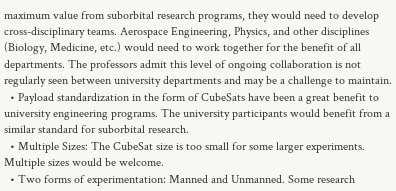maximum value from suborbital research programs, they would need to develop cross-disciplinary teams. Aerospace Engineering, Physics, and other disciplines (Biology, Medicine, etc.) would need to work together for the benefit of all departments. The professors admit this level of ongoing collaboration is not regularly seen between university departments and may be a challenge to maintain.
  • Payload standardization in the form of CubeSats have been a great benefit to university engineering programs. The university participants would benefit from a similar standard for suborbital research.
  • Multiple Sizes: The CubeSat size is too small for some larger experiments.  Multiple sizes would be welcome.
  • Two forms of experimentation: Manned and Unmanned. Some research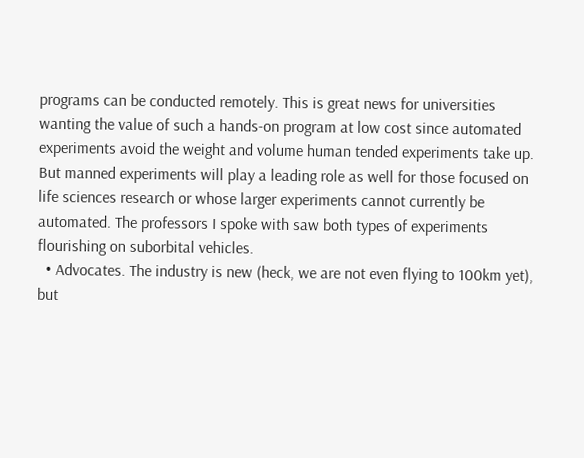programs can be conducted remotely. This is great news for universities wanting the value of such a hands-on program at low cost since automated experiments avoid the weight and volume human tended experiments take up. But manned experiments will play a leading role as well for those focused on life sciences research or whose larger experiments cannot currently be automated. The professors I spoke with saw both types of experiments flourishing on suborbital vehicles.
  • Advocates. The industry is new (heck, we are not even flying to 100km yet), but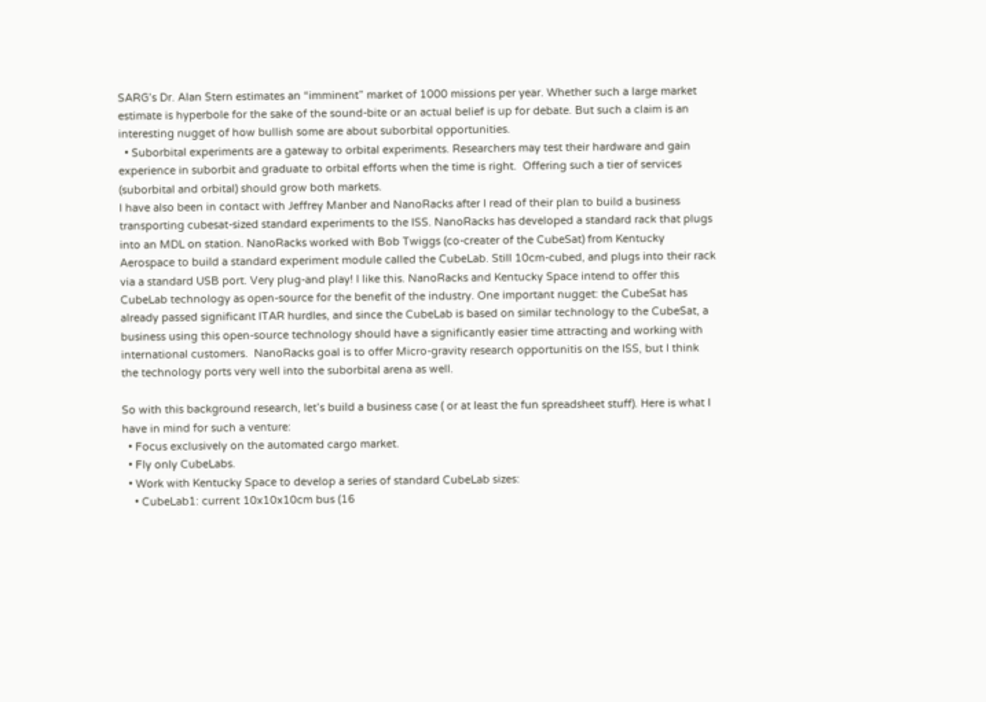SARG’s Dr. Alan Stern estimates an “imminent” market of 1000 missions per year. Whether such a large market estimate is hyperbole for the sake of the sound-bite or an actual belief is up for debate. But such a claim is an interesting nugget of how bullish some are about suborbital opportunities.
  • Suborbital experiments are a gateway to orbital experiments. Researchers may test their hardware and gain experience in suborbit and graduate to orbital efforts when the time is right.  Offering such a tier of services (suborbital and orbital) should grow both markets.
I have also been in contact with Jeffrey Manber and NanoRacks after I read of their plan to build a business transporting cubesat-sized standard experiments to the ISS. NanoRacks has developed a standard rack that plugs into an MDL on station. NanoRacks worked with Bob Twiggs (co-creater of the CubeSat) from Kentucky Aerospace to build a standard experiment module called the CubeLab. Still 10cm-cubed, and plugs into their rack via a standard USB port. Very plug-and play! I like this. NanoRacks and Kentucky Space intend to offer this CubeLab technology as open-source for the benefit of the industry. One important nugget: the CubeSat has already passed significant ITAR hurdles, and since the CubeLab is based on similar technology to the CubeSat, a business using this open-source technology should have a significantly easier time attracting and working with international customers.  NanoRacks goal is to offer Micro-gravity research opportunitis on the ISS, but I think the technology ports very well into the suborbital arena as well.

So with this background research, let’s build a business case ( or at least the fun spreadsheet stuff). Here is what I have in mind for such a venture:
  • Focus exclusively on the automated cargo market.
  • Fly only CubeLabs.
  • Work with Kentucky Space to develop a series of standard CubeLab sizes:
    • CubeLab1: current 10x10x10cm bus (16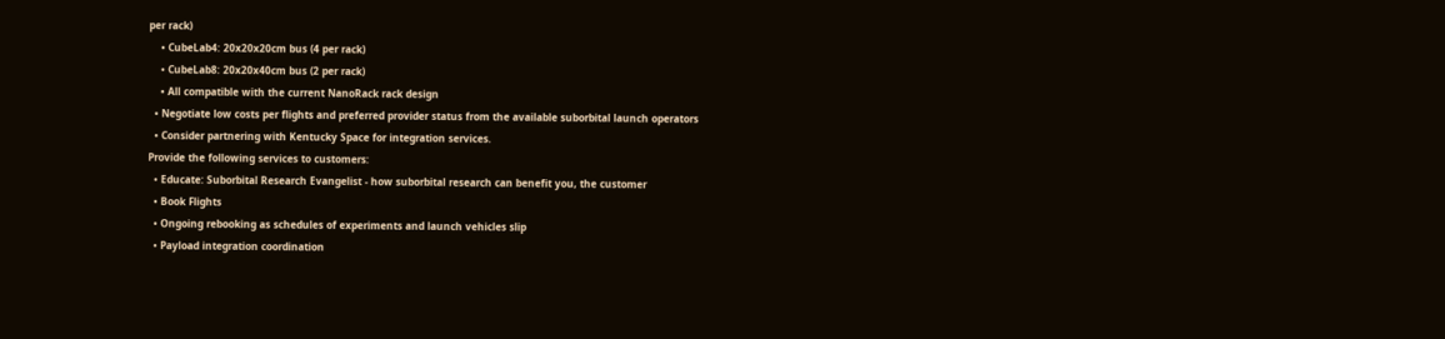per rack)
    • CubeLab4: 20x20x20cm bus (4 per rack)
    • CubeLab8: 20x20x40cm bus (2 per rack)
    • All compatible with the current NanoRack rack design
  • Negotiate low costs per flights and preferred provider status from the available suborbital launch operators
  • Consider partnering with Kentucky Space for integration services.
Provide the following services to customers:
  • Educate: Suborbital Research Evangelist - how suborbital research can benefit you, the customer
  • Book Flights
  • Ongoing rebooking as schedules of experiments and launch vehicles slip
  • Payload integration coordination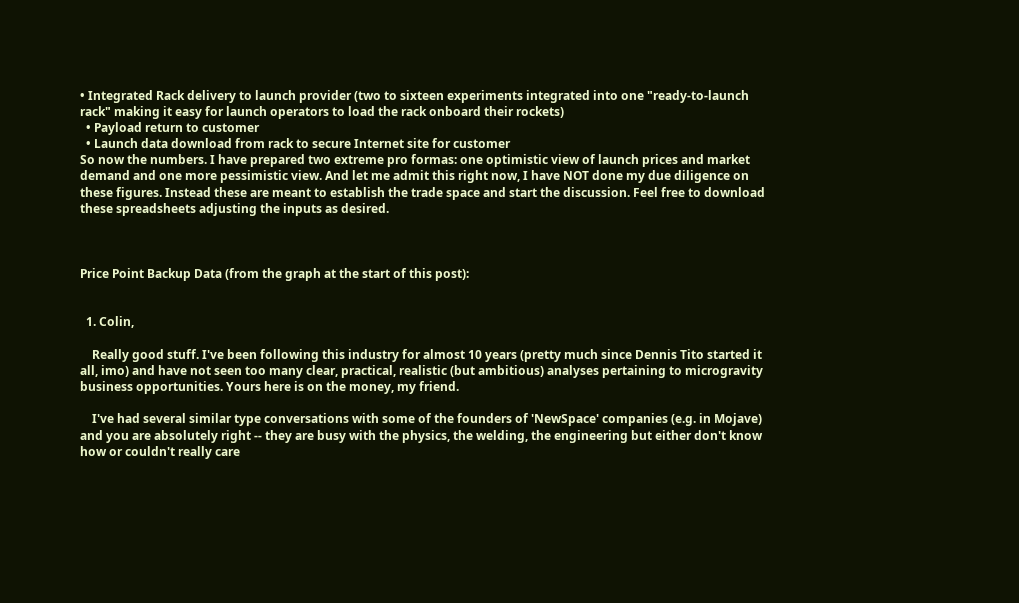• Integrated Rack delivery to launch provider (two to sixteen experiments integrated into one "ready-to-launch rack" making it easy for launch operators to load the rack onboard their rockets)
  • Payload return to customer
  • Launch data download from rack to secure Internet site for customer
So now the numbers. I have prepared two extreme pro formas: one optimistic view of launch prices and market demand and one more pessimistic view. And let me admit this right now, I have NOT done my due diligence on these figures. Instead these are meant to establish the trade space and start the discussion. Feel free to download these spreadsheets adjusting the inputs as desired.



Price Point Backup Data (from the graph at the start of this post):


  1. Colin,

    Really good stuff. I've been following this industry for almost 10 years (pretty much since Dennis Tito started it all, imo) and have not seen too many clear, practical, realistic (but ambitious) analyses pertaining to microgravity business opportunities. Yours here is on the money, my friend.

    I've had several similar type conversations with some of the founders of 'NewSpace' companies (e.g. in Mojave) and you are absolutely right -- they are busy with the physics, the welding, the engineering but either don't know how or couldn't really care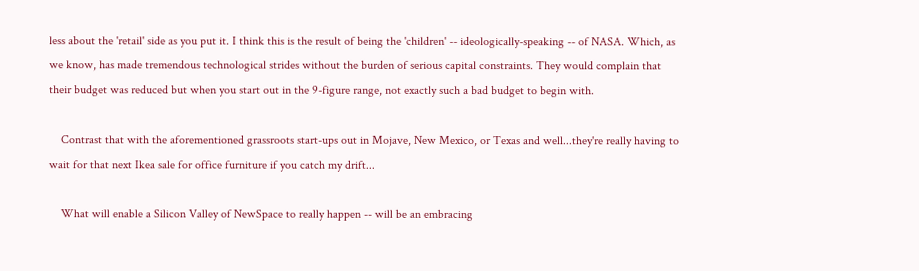less about the 'retail' side as you put it. I think this is the result of being the 'children' -- ideologically-speaking -- of NASA. Which, as we know, has made tremendous technological strides without the burden of serious capital constraints. They would complain that their budget was reduced but when you start out in the 9-figure range, not exactly such a bad budget to begin with.

    Contrast that with the aforementioned grassroots start-ups out in Mojave, New Mexico, or Texas and well...they're really having to wait for that next Ikea sale for office furniture if you catch my drift...

    What will enable a Silicon Valley of NewSpace to really happen -- will be an embracing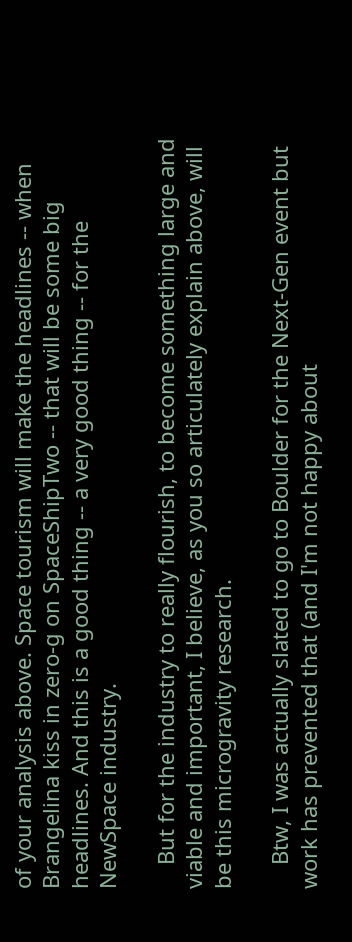of your analysis above. Space tourism will make the headlines -- when Brangelina kiss in zero-g on SpaceShipTwo -- that will be some big headlines. And this is a good thing -- a very good thing -- for the NewSpace industry.

    But for the industry to really flourish, to become something large and viable and important, I believe, as you so articulately explain above, will be this microgravity research.

    Btw, I was actually slated to go to Boulder for the Next-Gen event but work has prevented that (and I'm not happy about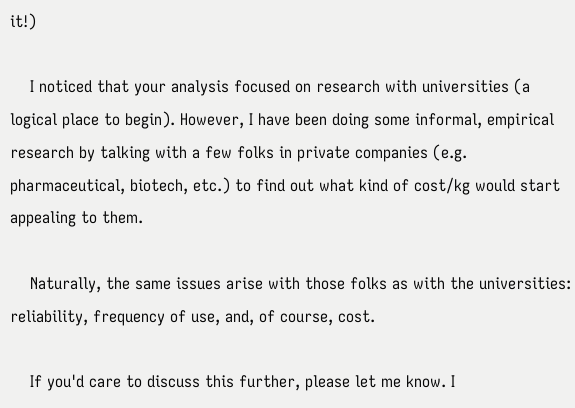it!)

    I noticed that your analysis focused on research with universities (a logical place to begin). However, I have been doing some informal, empirical research by talking with a few folks in private companies (e.g. pharmaceutical, biotech, etc.) to find out what kind of cost/kg would start appealing to them.

    Naturally, the same issues arise with those folks as with the universities: reliability, frequency of use, and, of course, cost.

    If you'd care to discuss this further, please let me know. I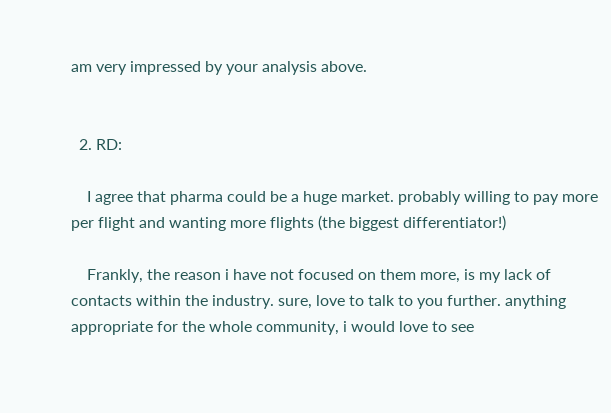am very impressed by your analysis above.


  2. RD:

    I agree that pharma could be a huge market. probably willing to pay more per flight and wanting more flights (the biggest differentiator!)

    Frankly, the reason i have not focused on them more, is my lack of contacts within the industry. sure, love to talk to you further. anything appropriate for the whole community, i would love to see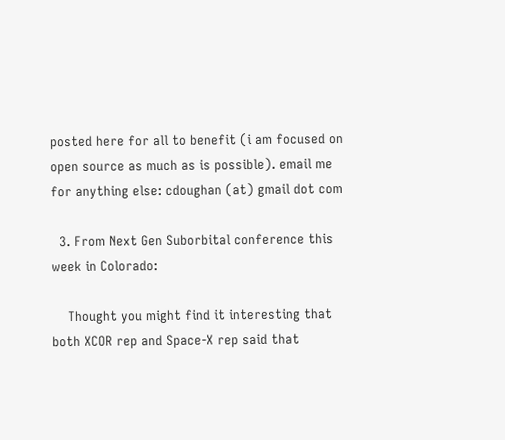posted here for all to benefit (i am focused on open source as much as is possible). email me for anything else: cdoughan (at) gmail dot com

  3. From Next Gen Suborbital conference this week in Colorado:

    Thought you might find it interesting that both XCOR rep and Space-X rep said that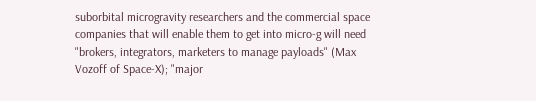suborbital microgravity researchers and the commercial space companies that will enable them to get into micro-g will need "brokers, integrators, marketers to manage payloads" (Max Vozoff of Space-X); "major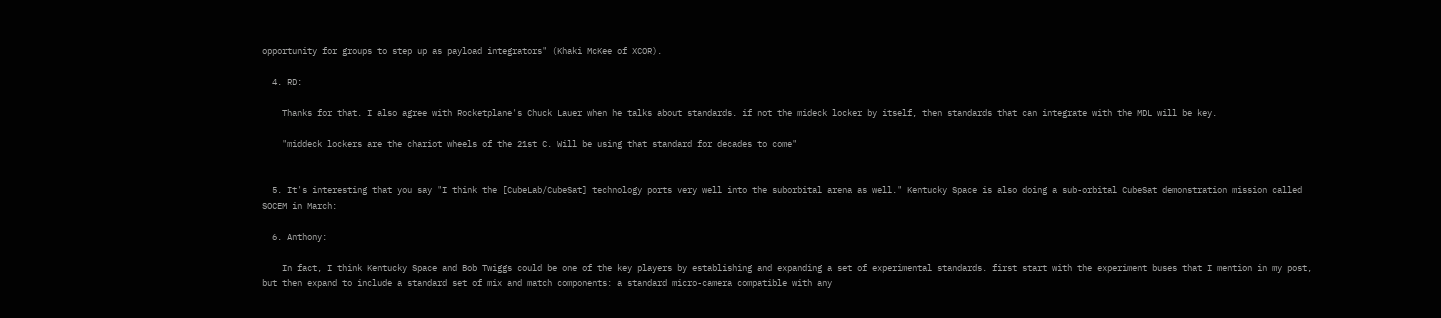opportunity for groups to step up as payload integrators" (Khaki McKee of XCOR).

  4. RD:

    Thanks for that. I also agree with Rocketplane's Chuck Lauer when he talks about standards. if not the mideck locker by itself, then standards that can integrate with the MDL will be key.

    "middeck lockers are the chariot wheels of the 21st C. Will be using that standard for decades to come"


  5. It's interesting that you say "I think the [CubeLab/CubeSat] technology ports very well into the suborbital arena as well." Kentucky Space is also doing a sub-orbital CubeSat demonstration mission called SOCEM in March:

  6. Anthony:

    In fact, I think Kentucky Space and Bob Twiggs could be one of the key players by establishing and expanding a set of experimental standards. first start with the experiment buses that I mention in my post, but then expand to include a standard set of mix and match components: a standard micro-camera compatible with any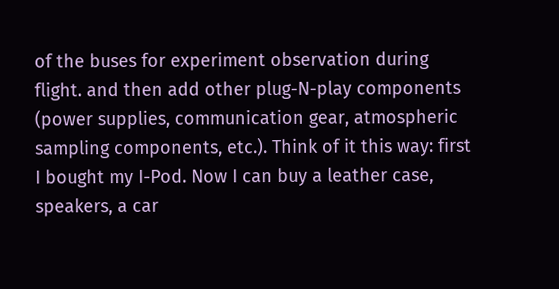of the buses for experiment observation during flight. and then add other plug-N-play components (power supplies, communication gear, atmospheric sampling components, etc.). Think of it this way: first I bought my I-Pod. Now I can buy a leather case, speakers, a car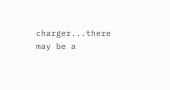charger...there may be a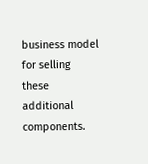business model for selling these additional components.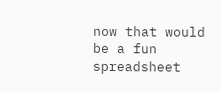now that would be a fun spreadsheet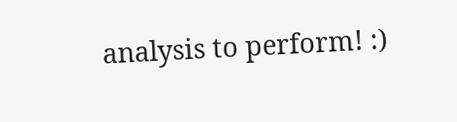analysis to perform! :)